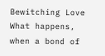Bewitching Love
What happens, when a bond of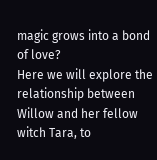magic grows into a bond of love?
Here we will explore the relationship between Willow and her fellow witch Tara, to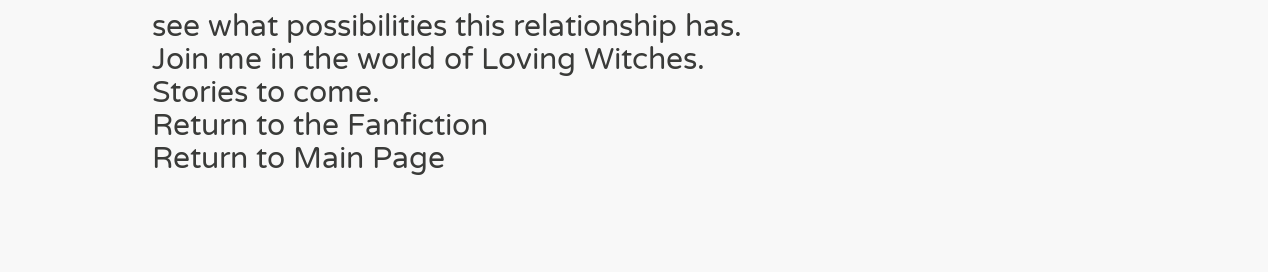see what possibilities this relationship has.
Join me in the world of Loving Witches.
Stories to come.
Return to the Fanfiction
Return to Main Page